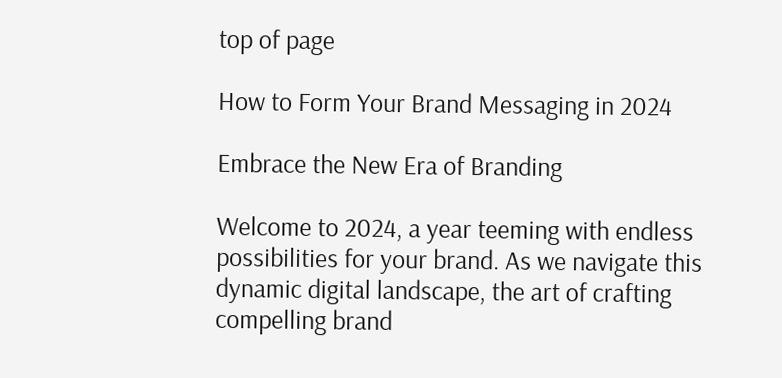top of page

How to Form Your Brand Messaging in 2024

Embrace the New Era of Branding

Welcome to 2024, a year teeming with endless possibilities for your brand. As we navigate this dynamic digital landscape, the art of crafting compelling brand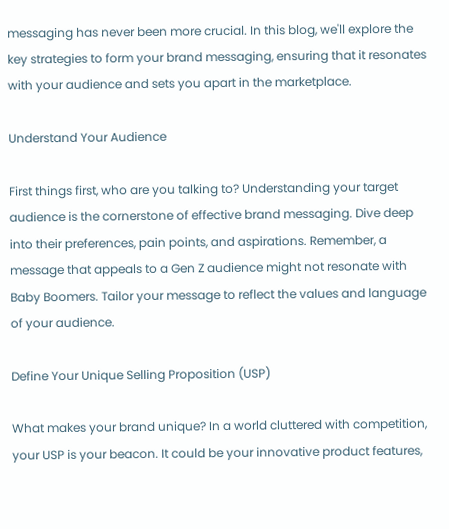messaging has never been more crucial. In this blog, we'll explore the key strategies to form your brand messaging, ensuring that it resonates with your audience and sets you apart in the marketplace.

Understand Your Audience

First things first, who are you talking to? Understanding your target audience is the cornerstone of effective brand messaging. Dive deep into their preferences, pain points, and aspirations. Remember, a message that appeals to a Gen Z audience might not resonate with Baby Boomers. Tailor your message to reflect the values and language of your audience.

Define Your Unique Selling Proposition (USP)

What makes your brand unique? In a world cluttered with competition, your USP is your beacon. It could be your innovative product features,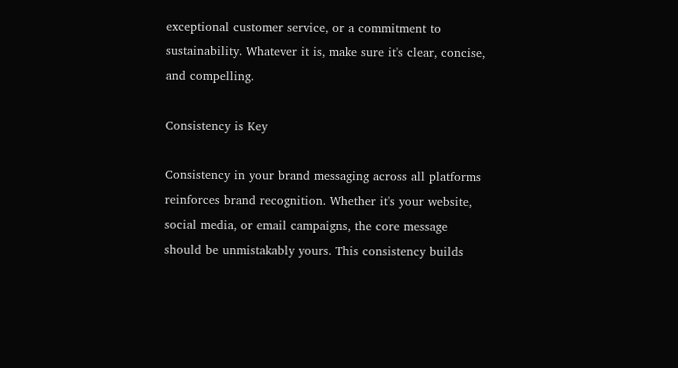exceptional customer service, or a commitment to sustainability. Whatever it is, make sure it's clear, concise, and compelling.

Consistency is Key

Consistency in your brand messaging across all platforms reinforces brand recognition. Whether it's your website, social media, or email campaigns, the core message should be unmistakably yours. This consistency builds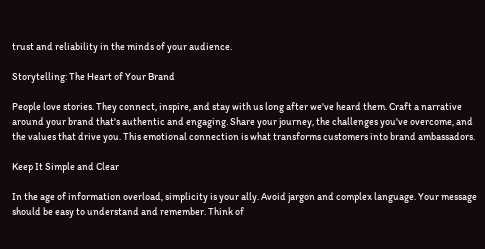trust and reliability in the minds of your audience.

Storytelling: The Heart of Your Brand

People love stories. They connect, inspire, and stay with us long after we've heard them. Craft a narrative around your brand that's authentic and engaging. Share your journey, the challenges you've overcome, and the values that drive you. This emotional connection is what transforms customers into brand ambassadors.

Keep It Simple and Clear

In the age of information overload, simplicity is your ally. Avoid jargon and complex language. Your message should be easy to understand and remember. Think of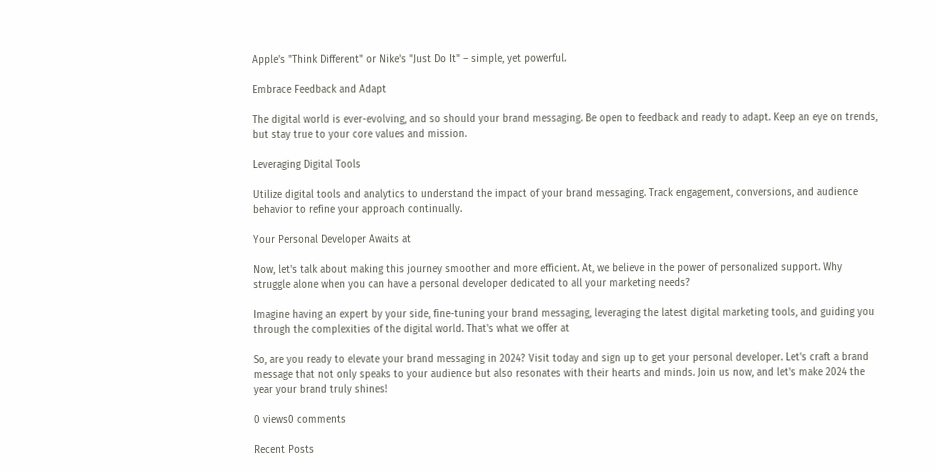Apple's "Think Different" or Nike's "Just Do It" – simple, yet powerful.

Embrace Feedback and Adapt

The digital world is ever-evolving, and so should your brand messaging. Be open to feedback and ready to adapt. Keep an eye on trends, but stay true to your core values and mission.

Leveraging Digital Tools

Utilize digital tools and analytics to understand the impact of your brand messaging. Track engagement, conversions, and audience behavior to refine your approach continually.

Your Personal Developer Awaits at

Now, let's talk about making this journey smoother and more efficient. At, we believe in the power of personalized support. Why struggle alone when you can have a personal developer dedicated to all your marketing needs?

Imagine having an expert by your side, fine-tuning your brand messaging, leveraging the latest digital marketing tools, and guiding you through the complexities of the digital world. That's what we offer at

So, are you ready to elevate your brand messaging in 2024? Visit today and sign up to get your personal developer. Let's craft a brand message that not only speaks to your audience but also resonates with their hearts and minds. Join us now, and let's make 2024 the year your brand truly shines!

0 views0 comments

Recent Posts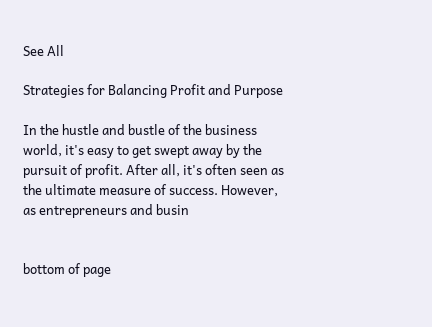See All

Strategies for Balancing Profit and Purpose

In the hustle and bustle of the business world, it's easy to get swept away by the pursuit of profit. After all, it's often seen as the ultimate measure of success. However, as entrepreneurs and busin


bottom of page